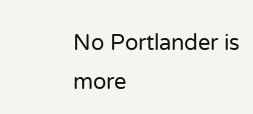No Portlander is more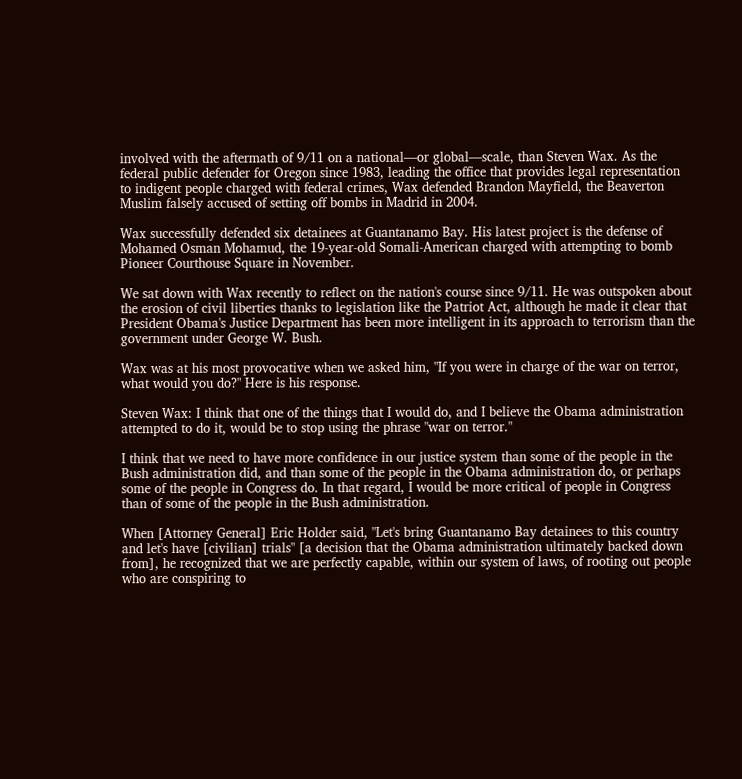involved with the aftermath of 9/11 on a national—or global—scale, than Steven Wax. As the federal public defender for Oregon since 1983, leading the office that provides legal representation to indigent people charged with federal crimes, Wax defended Brandon Mayfield, the Beaverton Muslim falsely accused of setting off bombs in Madrid in 2004.

Wax successfully defended six detainees at Guantanamo Bay. His latest project is the defense of Mohamed Osman Mohamud, the 19-year-old Somali-American charged with attempting to bomb Pioneer Courthouse Square in November.

We sat down with Wax recently to reflect on the nation's course since 9/11. He was outspoken about the erosion of civil liberties thanks to legislation like the Patriot Act, although he made it clear that President Obama's Justice Department has been more intelligent in its approach to terrorism than the government under George W. Bush.

Wax was at his most provocative when we asked him, "If you were in charge of the war on terror, what would you do?" Here is his response.

Steven Wax: I think that one of the things that I would do, and I believe the Obama administration attempted to do it, would be to stop using the phrase "war on terror."

I think that we need to have more confidence in our justice system than some of the people in the Bush administration did, and than some of the people in the Obama administration do, or perhaps some of the people in Congress do. In that regard, I would be more critical of people in Congress than of some of the people in the Bush administration.

When [Attorney General] Eric Holder said, "Let's bring Guantanamo Bay detainees to this country and let's have [civilian] trials" [a decision that the Obama administration ultimately backed down from], he recognized that we are perfectly capable, within our system of laws, of rooting out people who are conspiring to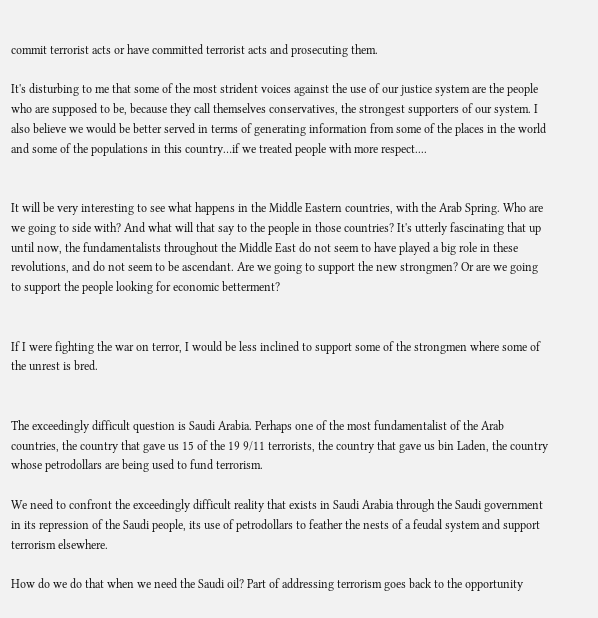commit terrorist acts or have committed terrorist acts and prosecuting them.

It's disturbing to me that some of the most strident voices against the use of our justice system are the people who are supposed to be, because they call themselves conservatives, the strongest supporters of our system. I also believe we would be better served in terms of generating information from some of the places in the world and some of the populations in this country…if we treated people with more respect....


It will be very interesting to see what happens in the Middle Eastern countries, with the Arab Spring. Who are we going to side with? And what will that say to the people in those countries? It's utterly fascinating that up until now, the fundamentalists throughout the Middle East do not seem to have played a big role in these revolutions, and do not seem to be ascendant. Are we going to support the new strongmen? Or are we going to support the people looking for economic betterment?


If I were fighting the war on terror, I would be less inclined to support some of the strongmen where some of the unrest is bred.


The exceedingly difficult question is Saudi Arabia. Perhaps one of the most fundamentalist of the Arab countries, the country that gave us 15 of the 19 9/11 terrorists, the country that gave us bin Laden, the country whose petrodollars are being used to fund terrorism.

We need to confront the exceedingly difficult reality that exists in Saudi Arabia through the Saudi government in its repression of the Saudi people, its use of petrodollars to feather the nests of a feudal system and support terrorism elsewhere.

How do we do that when we need the Saudi oil? Part of addressing terrorism goes back to the opportunity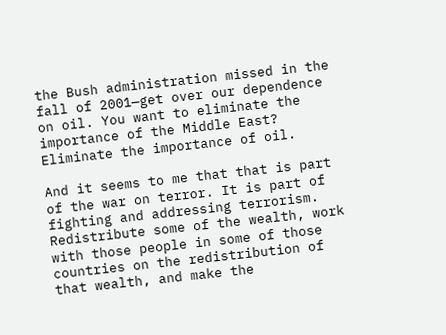the Bush administration missed in the fall of 2001—get over our dependence on oil. You want to eliminate the importance of the Middle East? Eliminate the importance of oil.

And it seems to me that that is part of the war on terror. It is part of fighting and addressing terrorism. Redistribute some of the wealth, work with those people in some of those countries on the redistribution of that wealth, and make the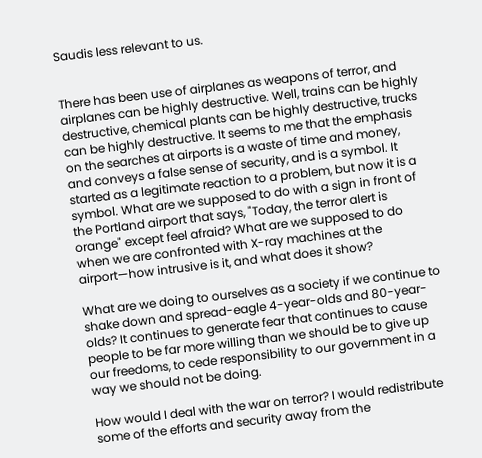Saudis less relevant to us.


There has been use of airplanes as weapons of terror, and airplanes can be highly destructive. Well, trains can be highly destructive, chemical plants can be highly destructive, trucks can be highly destructive. It seems to me that the emphasis on the searches at airports is a waste of time and money, and conveys a false sense of security, and is a symbol. It started as a legitimate reaction to a problem, but now it is a symbol. What are we supposed to do with a sign in front of the Portland airport that says, "Today, the terror alert is orange" except feel afraid? What are we supposed to do when we are confronted with X-ray machines at the airport—how intrusive is it, and what does it show?

What are we doing to ourselves as a society if we continue to shake down and spread-eagle 4-year-olds and 80-year-olds? It continues to generate fear that continues to cause people to be far more willing than we should be to give up our freedoms, to cede responsibility to our government in a way we should not be doing.

How would I deal with the war on terror? I would redistribute some of the efforts and security away from the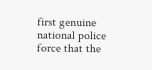first genuine national police force that the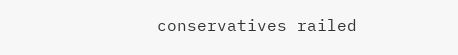conservatives railed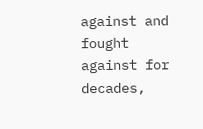against and fought against for decades,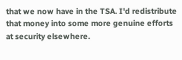that we now have in the TSA. I'd redistribute that money into some more genuine efforts at security elsewhere.